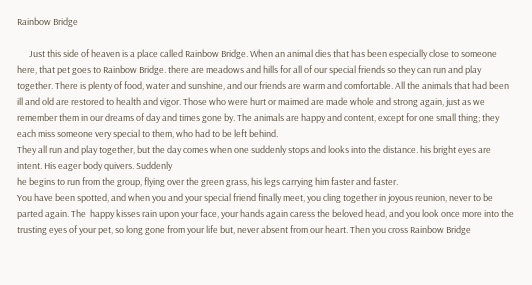Rainbow Bridge

      Just this side of heaven is a place called Rainbow Bridge. When an animal dies that has been especially close to someone here, that pet goes to Rainbow Bridge. there are meadows and hills for all of our special friends so they can run and play together. There is plenty of food, water and sunshine, and our friends are warm and comfortable. All the animals that had been ill and old are restored to health and vigor. Those who were hurt or maimed are made whole and strong again, just as we remember them in our dreams of day and times gone by. The animals are happy and content, except for one small thing; they each miss someone very special to them, who had to be left behind.
They all run and play together, but the day comes when one suddenly stops and looks into the distance. his bright eyes are intent. His eager body quivers. Suddenly
he begins to run from the group, flying over the green grass, his legs carrying him faster and faster.
You have been spotted, and when you and your special friend finally meet, you cling together in joyous reunion, never to be parted again. The  happy kisses rain upon your face, your hands again caress the beloved head, and you look once more into the trusting eyes of your pet, so long gone from your life but, never absent from our heart. Then you cross Rainbow Bridge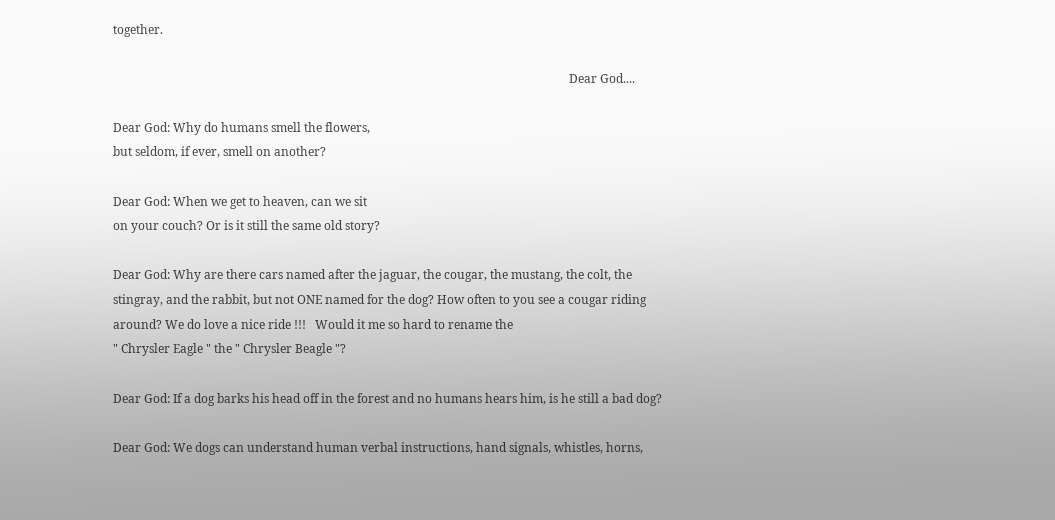together.

                                                                                                                                                        Dear God....

Dear God: Why do humans smell the flowers,
but seldom, if ever, smell on another?

Dear God: When we get to heaven, can we sit
on your couch? Or is it still the same old story?

Dear God: Why are there cars named after the jaguar, the cougar, the mustang, the colt, the stingray, and the rabbit, but not ONE named for the dog? How often to you see a cougar riding around? We do love a nice ride !!!   Would it me so hard to rename the
" Chrysler Eagle " the " Chrysler Beagle "?

Dear God: If a dog barks his head off in the forest and no humans hears him, is he still a bad dog?

Dear God: We dogs can understand human verbal instructions, hand signals, whistles, horns,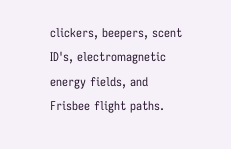clickers, beepers, scent ID's, electromagnetic energy fields, and Frisbee flight paths.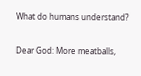What do humans understand?

Dear God: More meatballs,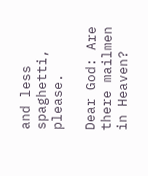and less spaghetti, please.

Dear God: Are there mailmen in Heaven?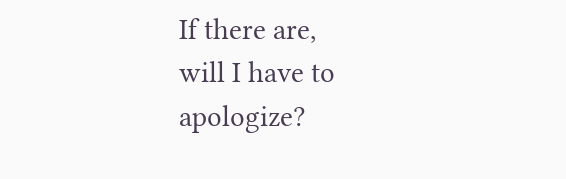If there are,
will I have to apologize?